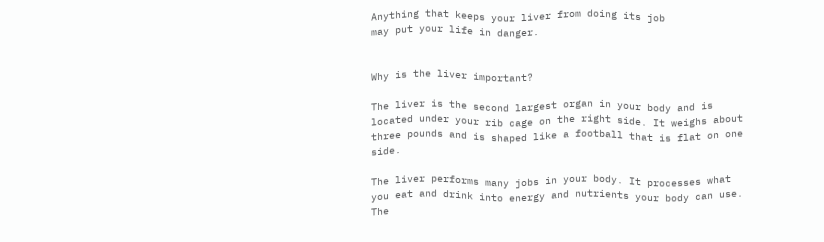Anything that keeps your liver from doing its job
may put your life in danger.


Why is the liver important?

The liver is the second largest organ in your body and is located under your rib cage on the right side. It weighs about three pounds and is shaped like a football that is flat on one side.

The liver performs many jobs in your body. It processes what you eat and drink into energy and nutrients your body can use. The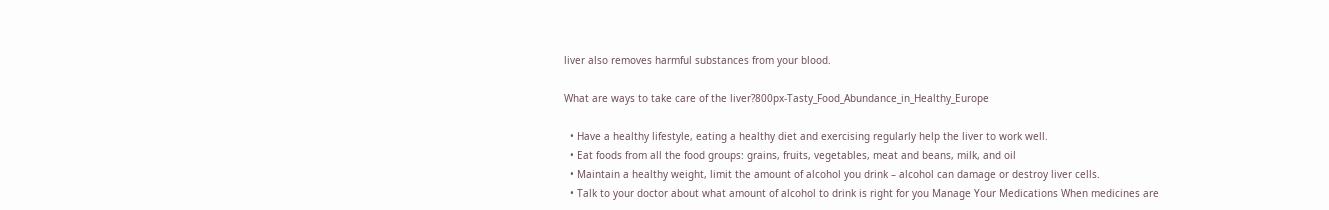liver also removes harmful substances from your blood.

What are ways to take care of the liver?800px-Tasty_Food_Abundance_in_Healthy_Europe

  • Have a healthy lifestyle, eating a healthy diet and exercising regularly help the liver to work well.
  • Eat foods from all the food groups: grains, fruits, vegetables, meat and beans, milk, and oil
  • Maintain a healthy weight, limit the amount of alcohol you drink – alcohol can damage or destroy liver cells.
  • Talk to your doctor about what amount of alcohol to drink is right for you Manage Your Medications When medicines are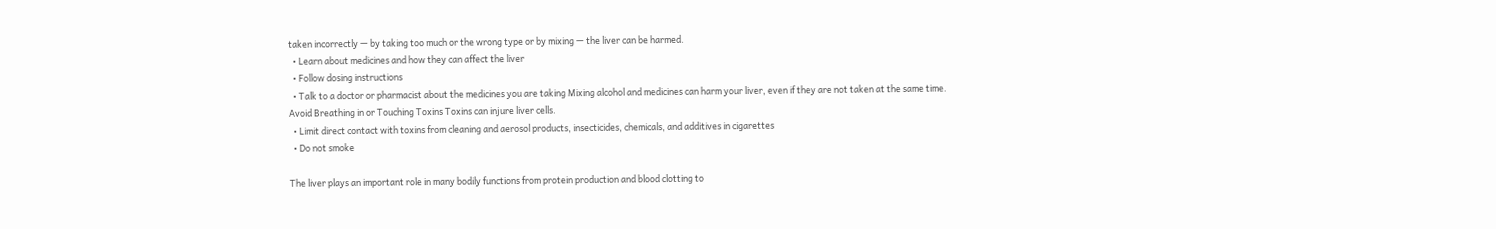taken incorrectly — by taking too much or the wrong type or by mixing — the liver can be harmed.
  • Learn about medicines and how they can affect the liver
  • Follow dosing instructions
  • Talk to a doctor or pharmacist about the medicines you are taking Mixing alcohol and medicines can harm your liver, even if they are not taken at the same time. Avoid Breathing in or Touching Toxins Toxins can injure liver cells.
  • Limit direct contact with toxins from cleaning and aerosol products, insecticides, chemicals, and additives in cigarettes
  • Do not smoke

The liver plays an important role in many bodily functions from protein production and blood clotting to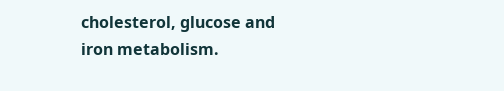cholesterol, glucose and iron metabolism.